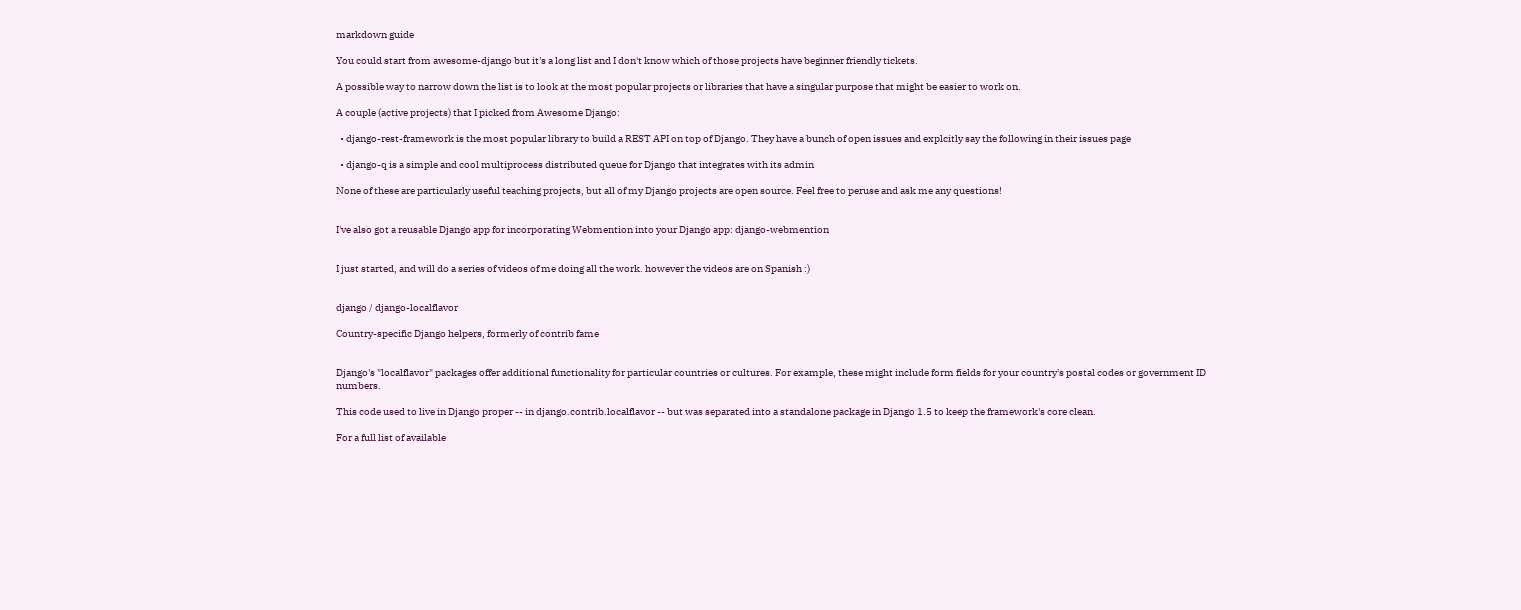markdown guide

You could start from awesome-django but it's a long list and I don't know which of those projects have beginner friendly tickets.

A possible way to narrow down the list is to look at the most popular projects or libraries that have a singular purpose that might be easier to work on.

A couple (active projects) that I picked from Awesome Django:

  • django-rest-framework is the most popular library to build a REST API on top of Django. They have a bunch of open issues and explcitly say the following in their issues page

  • django-q is a simple and cool multiprocess distributed queue for Django that integrates with its admin

None of these are particularly useful teaching projects, but all of my Django projects are open source. Feel free to peruse and ask me any questions!


I've also got a reusable Django app for incorporating Webmention into your Django app: django-webmention


I just started, and will do a series of videos of me doing all the work. however the videos are on Spanish :)


django / django-localflavor

Country-specific Django helpers, formerly of contrib fame


Django's "localflavor" packages offer additional functionality for particular countries or cultures. For example, these might include form fields for your country's postal codes or government ID numbers.

This code used to live in Django proper -- in django.contrib.localflavor -- but was separated into a standalone package in Django 1.5 to keep the framework's core clean.

For a full list of available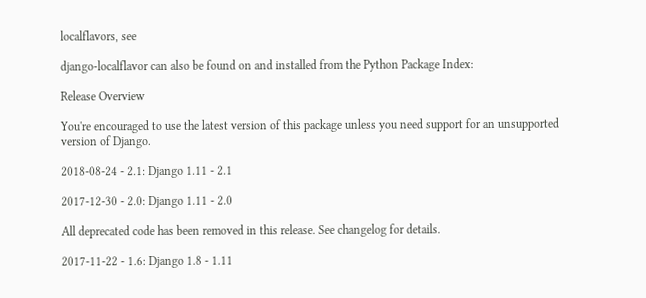localflavors, see

django-localflavor can also be found on and installed from the Python Package Index:

Release Overview

You're encouraged to use the latest version of this package unless you need support for an unsupported version of Django.

2018-08-24 - 2.1: Django 1.11 - 2.1

2017-12-30 - 2.0: Django 1.11 - 2.0

All deprecated code has been removed in this release. See changelog for details.

2017-11-22 - 1.6: Django 1.8 - 1.11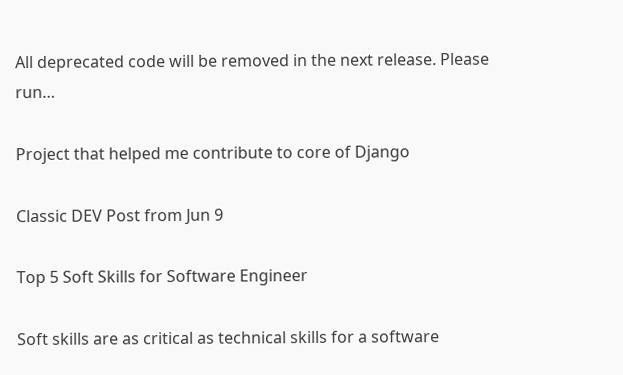All deprecated code will be removed in the next release. Please run…

Project that helped me contribute to core of Django

Classic DEV Post from Jun 9

Top 5 Soft Skills for Software Engineer

Soft skills are as critical as technical skills for a software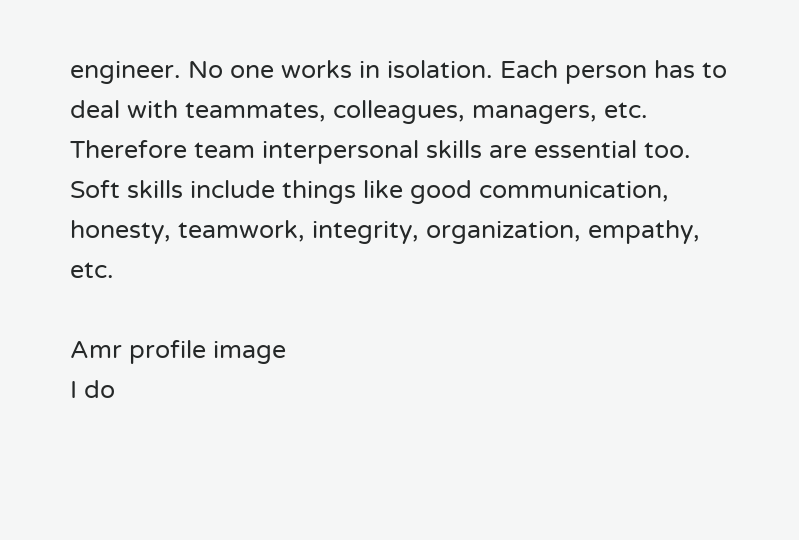engineer. No one works in isolation. Each person has to deal with teammates, colleagues, managers, etc. Therefore team interpersonal skills are essential too. Soft skills include things like good communication, honesty, teamwork, integrity, organization, empathy, etc.

Amr profile image
I do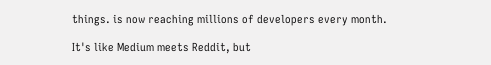things. is now reaching millions of developers every month.

It's like Medium meets Reddit, but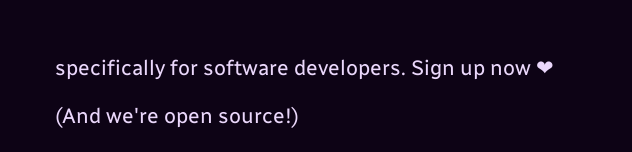specifically for software developers. Sign up now ❤

(And we're open source!)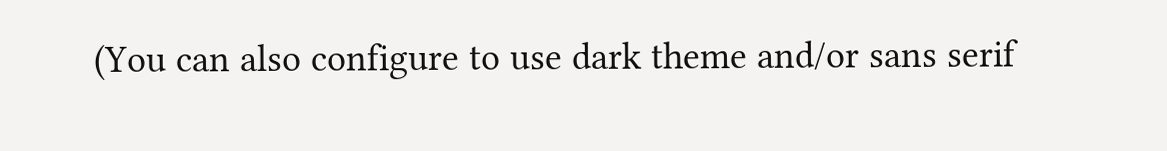(You can also configure to use dark theme and/or sans serif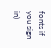fonts if you sign in)